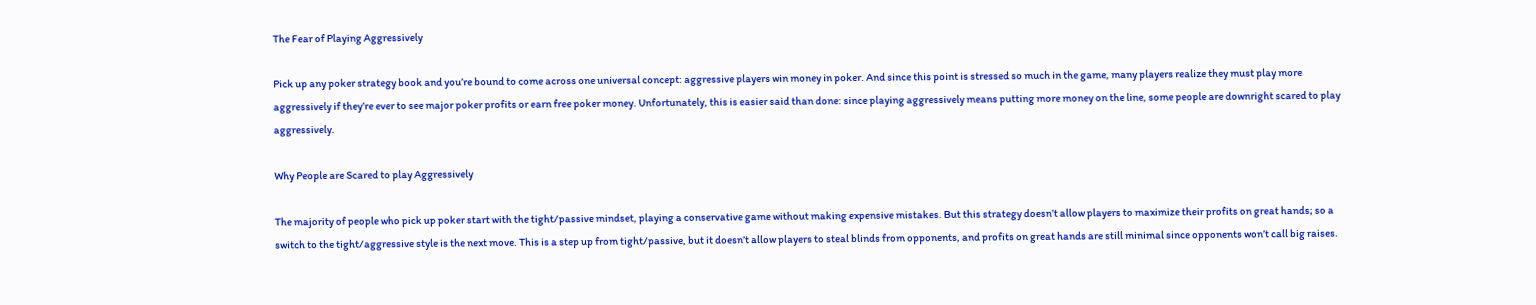The Fear of Playing Aggressively

Pick up any poker strategy book and you’re bound to come across one universal concept: aggressive players win money in poker. And since this point is stressed so much in the game, many players realize they must play more aggressively if they’re ever to see major poker profits or earn free poker money. Unfortunately, this is easier said than done: since playing aggressively means putting more money on the line, some people are downright scared to play aggressively.

Why People are Scared to play Aggressively

The majority of people who pick up poker start with the tight/passive mindset, playing a conservative game without making expensive mistakes. But this strategy doesn’t allow players to maximize their profits on great hands; so a switch to the tight/aggressive style is the next move. This is a step up from tight/passive, but it doesn’t allow players to steal blinds from opponents, and profits on great hands are still minimal since opponents won’t call big raises.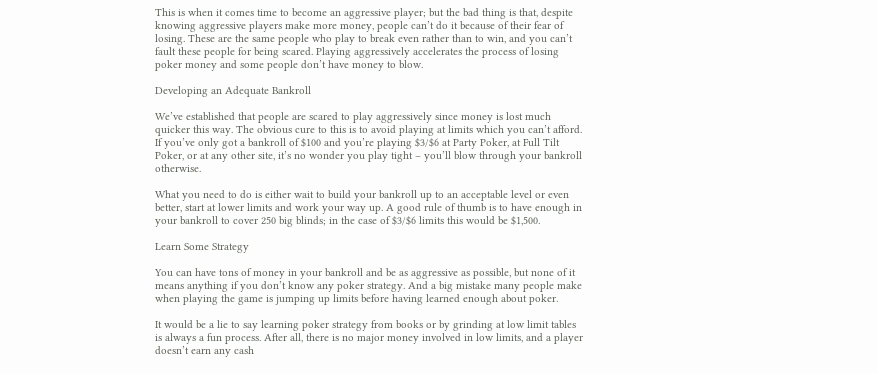This is when it comes time to become an aggressive player; but the bad thing is that, despite knowing aggressive players make more money, people can’t do it because of their fear of losing. These are the same people who play to break even rather than to win, and you can’t fault these people for being scared. Playing aggressively accelerates the process of losing poker money and some people don’t have money to blow.

Developing an Adequate Bankroll

We’ve established that people are scared to play aggressively since money is lost much quicker this way. The obvious cure to this is to avoid playing at limits which you can’t afford. If you’ve only got a bankroll of $100 and you’re playing $3/$6 at Party Poker, at Full Tilt Poker, or at any other site, it’s no wonder you play tight – you’ll blow through your bankroll otherwise.

What you need to do is either wait to build your bankroll up to an acceptable level or even better, start at lower limits and work your way up. A good rule of thumb is to have enough in your bankroll to cover 250 big blinds; in the case of $3/$6 limits this would be $1,500.

Learn Some Strategy

You can have tons of money in your bankroll and be as aggressive as possible, but none of it means anything if you don’t know any poker strategy. And a big mistake many people make when playing the game is jumping up limits before having learned enough about poker.

It would be a lie to say learning poker strategy from books or by grinding at low limit tables is always a fun process. After all, there is no major money involved in low limits, and a player doesn’t earn any cash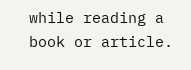while reading a book or article.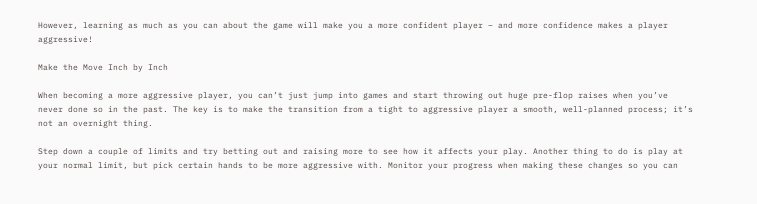However, learning as much as you can about the game will make you a more confident player – and more confidence makes a player aggressive!

Make the Move Inch by Inch

When becoming a more aggressive player, you can’t just jump into games and start throwing out huge pre-flop raises when you’ve never done so in the past. The key is to make the transition from a tight to aggressive player a smooth, well-planned process; it’s not an overnight thing.

Step down a couple of limits and try betting out and raising more to see how it affects your play. Another thing to do is play at your normal limit, but pick certain hands to be more aggressive with. Monitor your progress when making these changes so you can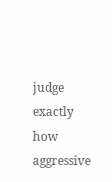judge exactly how aggressive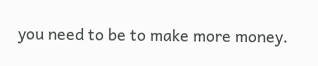you need to be to make more money.